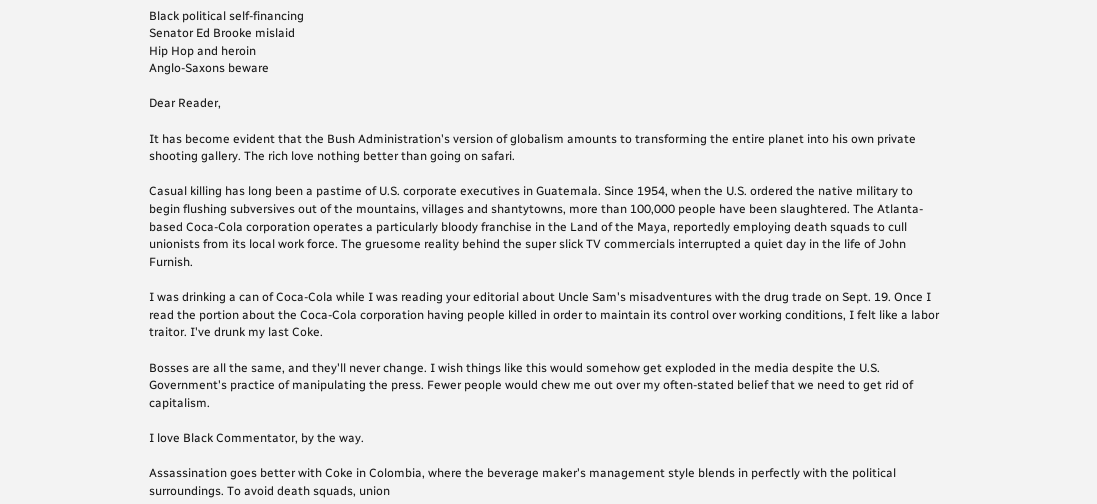Black political self-financing
Senator Ed Brooke mislaid
Hip Hop and heroin
Anglo-Saxons beware

Dear Reader,

It has become evident that the Bush Administration's version of globalism amounts to transforming the entire planet into his own private shooting gallery. The rich love nothing better than going on safari.

Casual killing has long been a pastime of U.S. corporate executives in Guatemala. Since 1954, when the U.S. ordered the native military to begin flushing subversives out of the mountains, villages and shantytowns, more than 100,000 people have been slaughtered. The Atlanta-based Coca-Cola corporation operates a particularly bloody franchise in the Land of the Maya, reportedly employing death squads to cull unionists from its local work force. The gruesome reality behind the super slick TV commercials interrupted a quiet day in the life of John Furnish.

I was drinking a can of Coca-Cola while I was reading your editorial about Uncle Sam's misadventures with the drug trade on Sept. 19. Once I read the portion about the Coca-Cola corporation having people killed in order to maintain its control over working conditions, I felt like a labor traitor. I've drunk my last Coke.

Bosses are all the same, and they'll never change. I wish things like this would somehow get exploded in the media despite the U.S. Government's practice of manipulating the press. Fewer people would chew me out over my often-stated belief that we need to get rid of capitalism.

I love Black Commentator, by the way.

Assassination goes better with Coke in Colombia, where the beverage maker's management style blends in perfectly with the political surroundings. To avoid death squads, union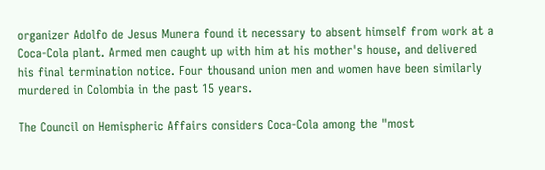organizer Adolfo de Jesus Munera found it necessary to absent himself from work at a Coca-Cola plant. Armed men caught up with him at his mother's house, and delivered his final termination notice. Four thousand union men and women have been similarly murdered in Colombia in the past 15 years.

The Council on Hemispheric Affairs considers Coca-Cola among the "most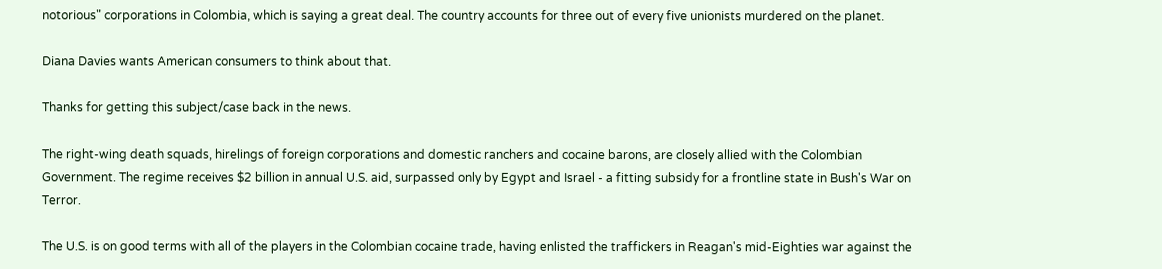notorious" corporations in Colombia, which is saying a great deal. The country accounts for three out of every five unionists murdered on the planet.

Diana Davies wants American consumers to think about that.

Thanks for getting this subject/case back in the news.

The right-wing death squads, hirelings of foreign corporations and domestic ranchers and cocaine barons, are closely allied with the Colombian Government. The regime receives $2 billion in annual U.S. aid, surpassed only by Egypt and Israel - a fitting subsidy for a frontline state in Bush's War on Terror.

The U.S. is on good terms with all of the players in the Colombian cocaine trade, having enlisted the traffickers in Reagan's mid-Eighties war against the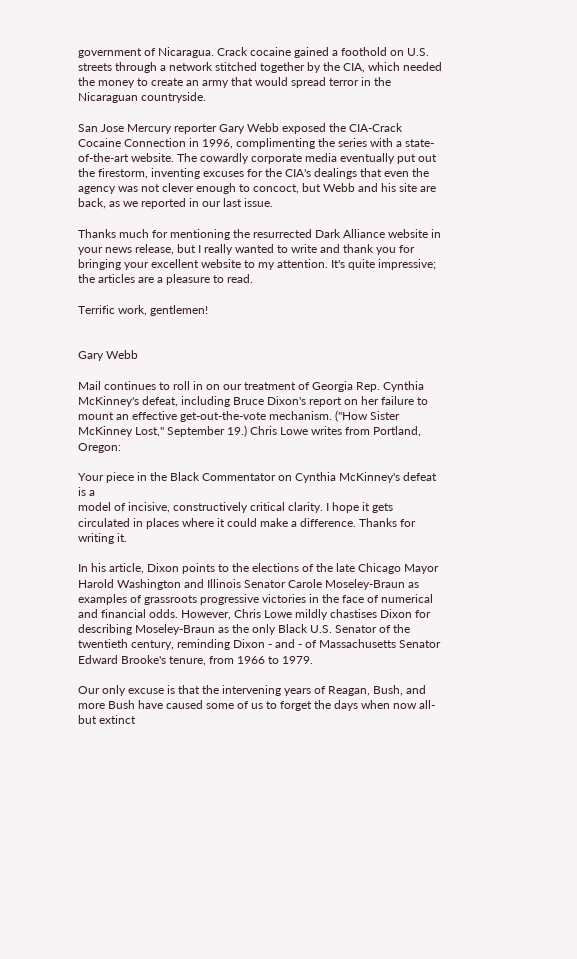government of Nicaragua. Crack cocaine gained a foothold on U.S. streets through a network stitched together by the CIA, which needed the money to create an army that would spread terror in the Nicaraguan countryside.

San Jose Mercury reporter Gary Webb exposed the CIA-Crack Cocaine Connection in 1996, complimenting the series with a state-of-the-art website. The cowardly corporate media eventually put out the firestorm, inventing excuses for the CIA's dealings that even the agency was not clever enough to concoct, but Webb and his site are back, as we reported in our last issue.

Thanks much for mentioning the resurrected Dark Alliance website in your news release, but I really wanted to write and thank you for bringing your excellent website to my attention. It's quite impressive; the articles are a pleasure to read.

Terrific work, gentlemen!


Gary Webb

Mail continues to roll in on our treatment of Georgia Rep. Cynthia McKinney's defeat, including Bruce Dixon's report on her failure to mount an effective get-out-the-vote mechanism. ("How Sister McKinney Lost," September 19.) Chris Lowe writes from Portland, Oregon:

Your piece in the Black Commentator on Cynthia McKinney's defeat is a
model of incisive, constructively critical clarity. I hope it gets
circulated in places where it could make a difference. Thanks for
writing it.

In his article, Dixon points to the elections of the late Chicago Mayor Harold Washington and Illinois Senator Carole Moseley-Braun as examples of grassroots progressive victories in the face of numerical and financial odds. However, Chris Lowe mildly chastises Dixon for describing Moseley-Braun as the only Black U.S. Senator of the twentieth century, reminding Dixon - and - of Massachusetts Senator Edward Brooke's tenure, from 1966 to 1979.

Our only excuse is that the intervening years of Reagan, Bush, and more Bush have caused some of us to forget the days when now all-but extinct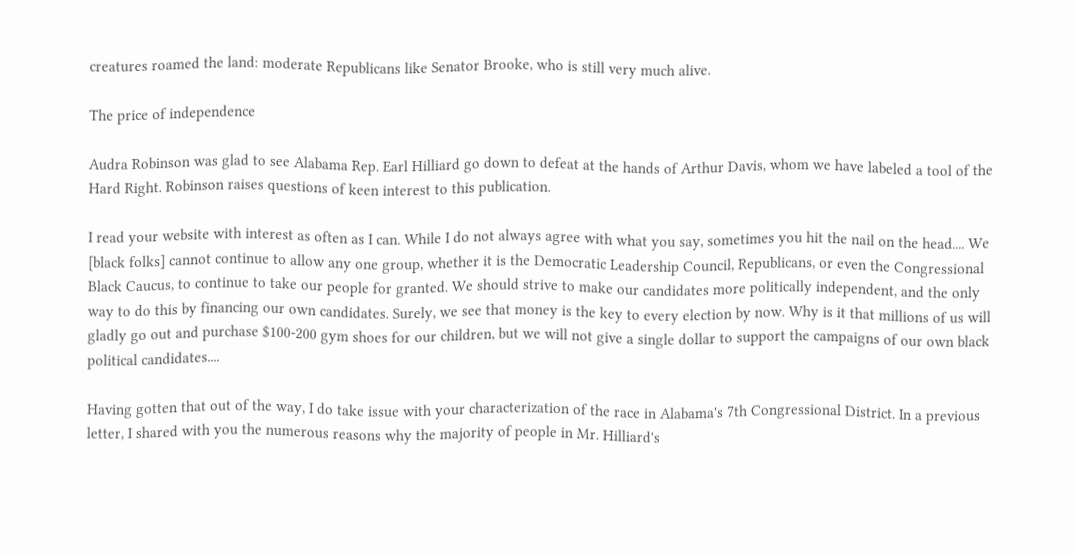creatures roamed the land: moderate Republicans like Senator Brooke, who is still very much alive.

The price of independence

Audra Robinson was glad to see Alabama Rep. Earl Hilliard go down to defeat at the hands of Arthur Davis, whom we have labeled a tool of the Hard Right. Robinson raises questions of keen interest to this publication.

I read your website with interest as often as I can. While I do not always agree with what you say, sometimes you hit the nail on the head.... We [black folks] cannot continue to allow any one group, whether it is the Democratic Leadership Council, Republicans, or even the Congressional Black Caucus, to continue to take our people for granted. We should strive to make our candidates more politically independent, and the only way to do this by financing our own candidates. Surely, we see that money is the key to every election by now. Why is it that millions of us will gladly go out and purchase $100-200 gym shoes for our children, but we will not give a single dollar to support the campaigns of our own black political candidates....

Having gotten that out of the way, I do take issue with your characterization of the race in Alabama's 7th Congressional District. In a previous letter, I shared with you the numerous reasons why the majority of people in Mr. Hilliard's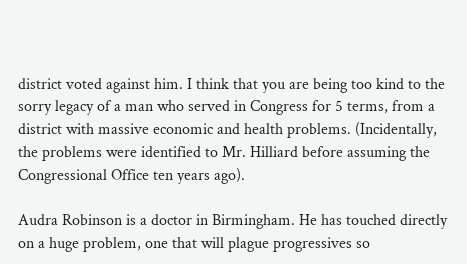district voted against him. I think that you are being too kind to the sorry legacy of a man who served in Congress for 5 terms, from a district with massive economic and health problems. (Incidentally, the problems were identified to Mr. Hilliard before assuming the Congressional Office ten years ago).

Audra Robinson is a doctor in Birmingham. He has touched directly on a huge problem, one that will plague progressives so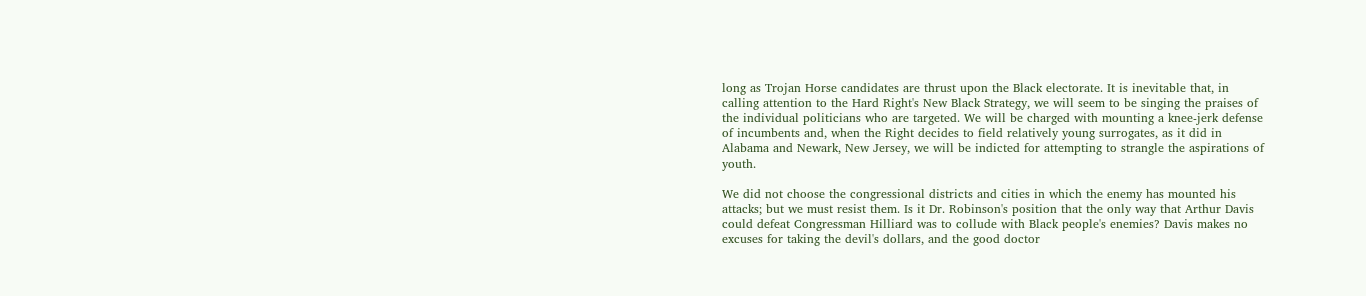long as Trojan Horse candidates are thrust upon the Black electorate. It is inevitable that, in calling attention to the Hard Right's New Black Strategy, we will seem to be singing the praises of the individual politicians who are targeted. We will be charged with mounting a knee-jerk defense of incumbents and, when the Right decides to field relatively young surrogates, as it did in Alabama and Newark, New Jersey, we will be indicted for attempting to strangle the aspirations of youth.

We did not choose the congressional districts and cities in which the enemy has mounted his attacks; but we must resist them. Is it Dr. Robinson's position that the only way that Arthur Davis could defeat Congressman Hilliard was to collude with Black people's enemies? Davis makes no excuses for taking the devil's dollars, and the good doctor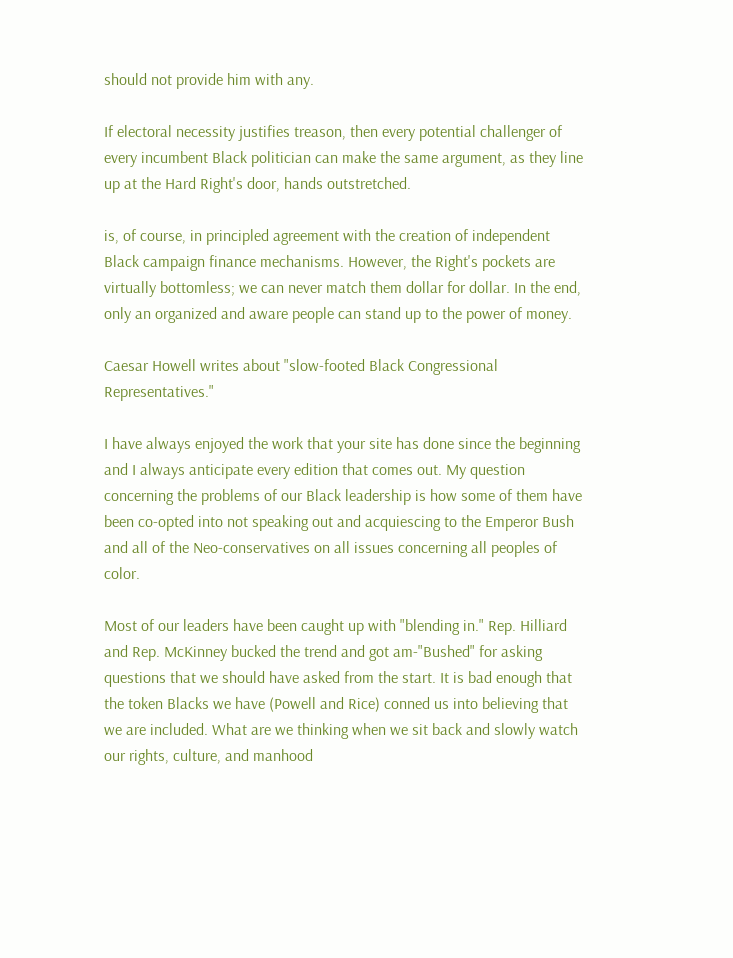should not provide him with any.

If electoral necessity justifies treason, then every potential challenger of every incumbent Black politician can make the same argument, as they line up at the Hard Right's door, hands outstretched.

is, of course, in principled agreement with the creation of independent Black campaign finance mechanisms. However, the Right's pockets are virtually bottomless; we can never match them dollar for dollar. In the end, only an organized and aware people can stand up to the power of money.

Caesar Howell writes about "slow-footed Black Congressional Representatives."

I have always enjoyed the work that your site has done since the beginning and I always anticipate every edition that comes out. My question concerning the problems of our Black leadership is how some of them have been co-opted into not speaking out and acquiescing to the Emperor Bush and all of the Neo-conservatives on all issues concerning all peoples of color.

Most of our leaders have been caught up with "blending in." Rep. Hilliard and Rep. McKinney bucked the trend and got am-"Bushed" for asking questions that we should have asked from the start. It is bad enough that the token Blacks we have (Powell and Rice) conned us into believing that we are included. What are we thinking when we sit back and slowly watch our rights, culture, and manhood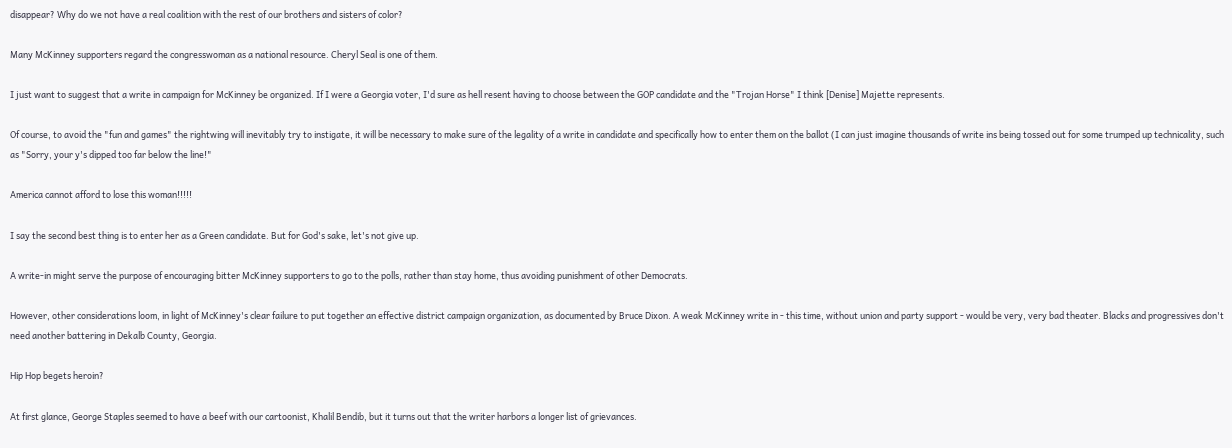disappear? Why do we not have a real coalition with the rest of our brothers and sisters of color?

Many McKinney supporters regard the congresswoman as a national resource. Cheryl Seal is one of them.

I just want to suggest that a write in campaign for McKinney be organized. If I were a Georgia voter, I'd sure as hell resent having to choose between the GOP candidate and the "Trojan Horse" I think [Denise] Majette represents.

Of course, to avoid the "fun and games" the rightwing will inevitably try to instigate, it will be necessary to make sure of the legality of a write in candidate and specifically how to enter them on the ballot (I can just imagine thousands of write ins being tossed out for some trumped up technicality, such as "Sorry, your y's dipped too far below the line!"

America cannot afford to lose this woman!!!!!

I say the second best thing is to enter her as a Green candidate. But for God's sake, let's not give up.

A write-in might serve the purpose of encouraging bitter McKinney supporters to go to the polls, rather than stay home, thus avoiding punishment of other Democrats.

However, other considerations loom, in light of McKinney's clear failure to put together an effective district campaign organization, as documented by Bruce Dixon. A weak McKinney write in - this time, without union and party support - would be very, very bad theater. Blacks and progressives don't need another battering in Dekalb County, Georgia.

Hip Hop begets heroin?

At first glance, George Staples seemed to have a beef with our cartoonist, Khalil Bendib, but it turns out that the writer harbors a longer list of grievances.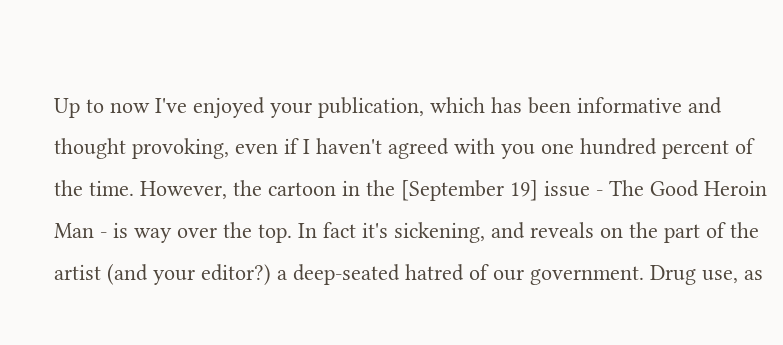Up to now I've enjoyed your publication, which has been informative and thought provoking, even if I haven't agreed with you one hundred percent of the time. However, the cartoon in the [September 19] issue - The Good Heroin Man - is way over the top. In fact it's sickening, and reveals on the part of the artist (and your editor?) a deep-seated hatred of our government. Drug use, as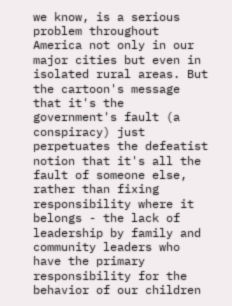we know, is a serious problem throughout America not only in our major cities but even in isolated rural areas. But the cartoon's message that it's the government's fault (a conspiracy) just perpetuates the defeatist notion that it's all the fault of someone else, rather than fixing responsibility where it belongs - the lack of leadership by family and community leaders who have the primary responsibility for the behavior of our children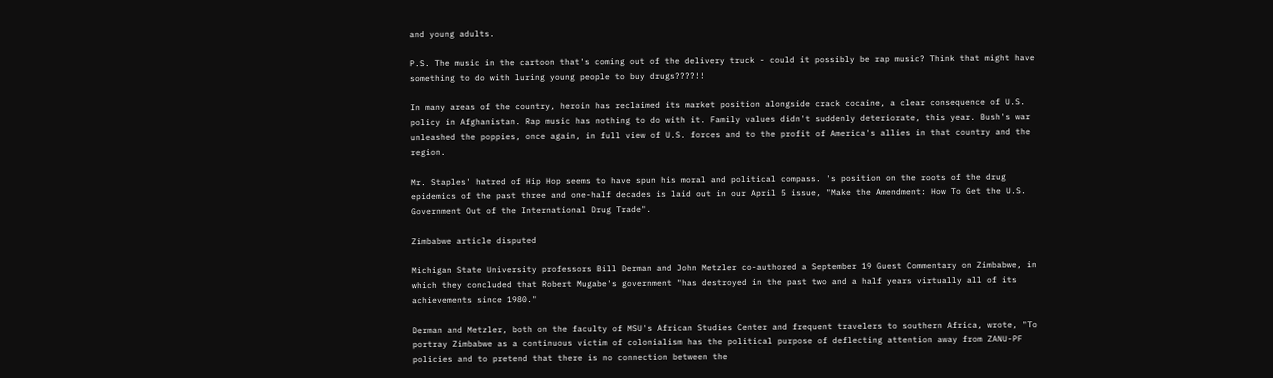and young adults.

P.S. The music in the cartoon that's coming out of the delivery truck - could it possibly be rap music? Think that might have something to do with luring young people to buy drugs????!!

In many areas of the country, heroin has reclaimed its market position alongside crack cocaine, a clear consequence of U.S. policy in Afghanistan. Rap music has nothing to do with it. Family values didn't suddenly deteriorate, this year. Bush's war unleashed the poppies, once again, in full view of U.S. forces and to the profit of America's allies in that country and the region.

Mr. Staples' hatred of Hip Hop seems to have spun his moral and political compass. 's position on the roots of the drug epidemics of the past three and one-half decades is laid out in our April 5 issue, "Make the Amendment: How To Get the U.S. Government Out of the International Drug Trade".

Zimbabwe article disputed

Michigan State University professors Bill Derman and John Metzler co-authored a September 19 Guest Commentary on Zimbabwe, in which they concluded that Robert Mugabe's government "has destroyed in the past two and a half years virtually all of its achievements since 1980."

Derman and Metzler, both on the faculty of MSU's African Studies Center and frequent travelers to southern Africa, wrote, "To portray Zimbabwe as a continuous victim of colonialism has the political purpose of deflecting attention away from ZANU-PF policies and to pretend that there is no connection between the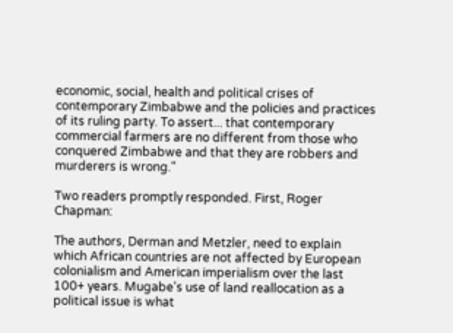economic, social, health and political crises of contemporary Zimbabwe and the policies and practices of its ruling party. To assert... that contemporary commercial farmers are no different from those who conquered Zimbabwe and that they are robbers and murderers is wrong."

Two readers promptly responded. First, Roger Chapman:

The authors, Derman and Metzler, need to explain which African countries are not affected by European colonialism and American imperialism over the last 100+ years. Mugabe's use of land reallocation as a political issue is what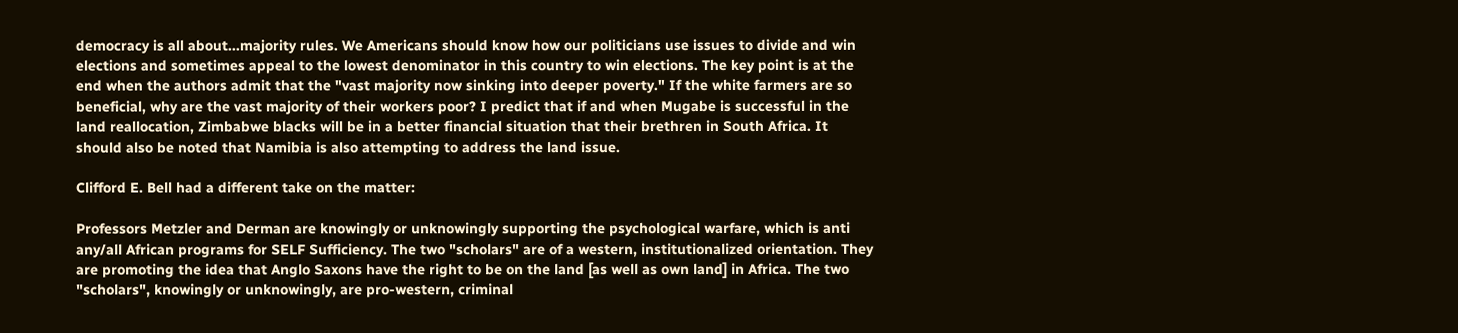democracy is all about...majority rules. We Americans should know how our politicians use issues to divide and win elections and sometimes appeal to the lowest denominator in this country to win elections. The key point is at the end when the authors admit that the "vast majority now sinking into deeper poverty." If the white farmers are so beneficial, why are the vast majority of their workers poor? I predict that if and when Mugabe is successful in the land reallocation, Zimbabwe blacks will be in a better financial situation that their brethren in South Africa. It should also be noted that Namibia is also attempting to address the land issue.

Clifford E. Bell had a different take on the matter:

Professors Metzler and Derman are knowingly or unknowingly supporting the psychological warfare, which is anti any/all African programs for SELF Sufficiency. The two "scholars" are of a western, institutionalized orientation. They are promoting the idea that Anglo Saxons have the right to be on the land [as well as own land] in Africa. The two "scholars", knowingly or unknowingly, are pro-western, criminal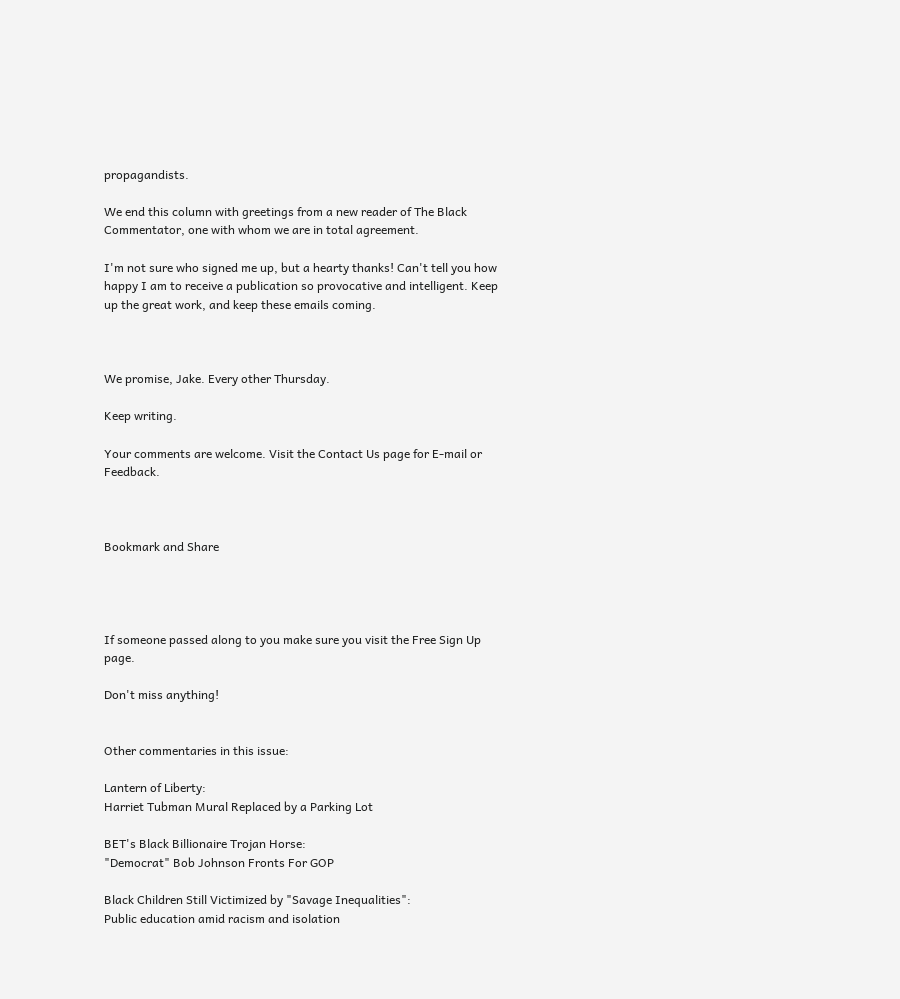propagandists.

We end this column with greetings from a new reader of The Black Commentator, one with whom we are in total agreement.

I'm not sure who signed me up, but a hearty thanks! Can't tell you how happy I am to receive a publication so provocative and intelligent. Keep up the great work, and keep these emails coming.



We promise, Jake. Every other Thursday.

Keep writing.

Your comments are welcome. Visit the Contact Us page for E-mail or Feedback.



Bookmark and Share




If someone passed along to you make sure you visit the Free Sign Up page.

Don't miss anything!


Other commentaries in this issue:

Lantern of Liberty:
Harriet Tubman Mural Replaced by a Parking Lot

BET's Black Billionaire Trojan Horse:
"Democrat" Bob Johnson Fronts For GOP

Black Children Still Victimized by "Savage Inequalities":
Public education amid racism and isolation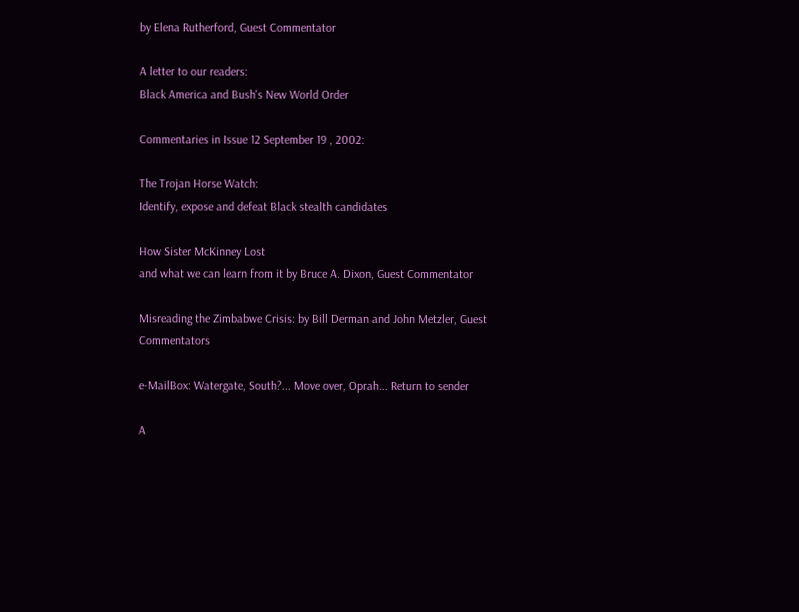by Elena Rutherford, Guest Commentator

A letter to our readers:
Black America and Bush's New World Order

Commentaries in Issue 12 September 19 , 2002:

The Trojan Horse Watch:
Identify, expose and defeat Black stealth candidates

How Sister McKinney Lost
and what we can learn from it by Bruce A. Dixon, Guest Commentator

Misreading the Zimbabwe Crisis: by Bill Derman and John Metzler, Guest Commentators

e-MailBox: Watergate, South?... Move over, Oprah... Return to sender

A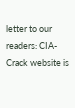letter to our readers: CIA-Crack website is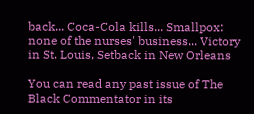back... Coca-Cola kills... Smallpox: none of the nurses' business... Victory in St. Louis, Setback in New Orleans

You can read any past issue of The Black Commentator in its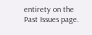entirety on the Past Issues page.